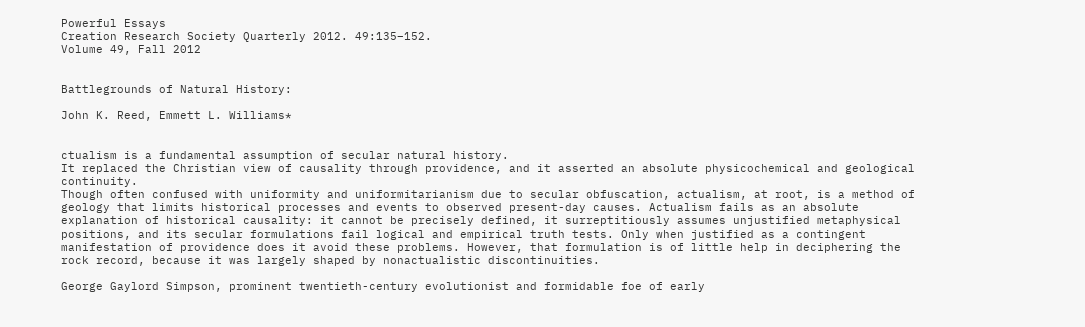Powerful Essays
Creation Research Society Quarterly 2012. 49:135–152.
Volume 49, Fall 2012


Battlegrounds of Natural History:

John K. Reed, Emmett L. Williams*


ctualism is a fundamental assumption of secular natural history.
It replaced the Christian view of causality through providence, and it asserted an absolute physicochemical and geological continuity.
Though often confused with uniformity and uniformitarianism due to secular obfuscation, actualism, at root, is a method of geology that limits historical processes and events to observed present-day causes. Actualism fails as an absolute explanation of historical causality: it cannot be precisely defined, it surreptitiously assumes unjustified metaphysical positions, and its secular formulations fail logical and empirical truth tests. Only when justified as a contingent manifestation of providence does it avoid these problems. However, that formulation is of little help in deciphering the rock record, because it was largely shaped by nonactualistic discontinuities.

George Gaylord Simpson, prominent twentieth-century evolutionist and formidable foe of early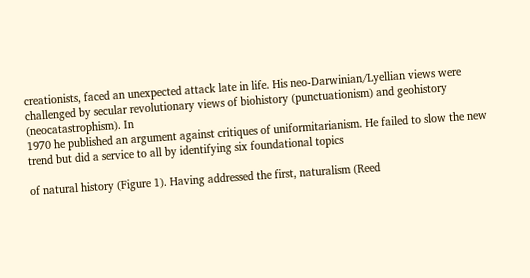creationists, faced an unexpected attack late in life. His neo-Darwinian/Lyellian views were challenged by secular revolutionary views of biohistory (punctuationism) and geohistory (neocatastrophism). In
1970 he published an argument against critiques of uniformitarianism. He failed to slow the new trend but did a service to all by identifying six foundational topics

of natural history (Figure 1). Having addressed the first, naturalism (Reed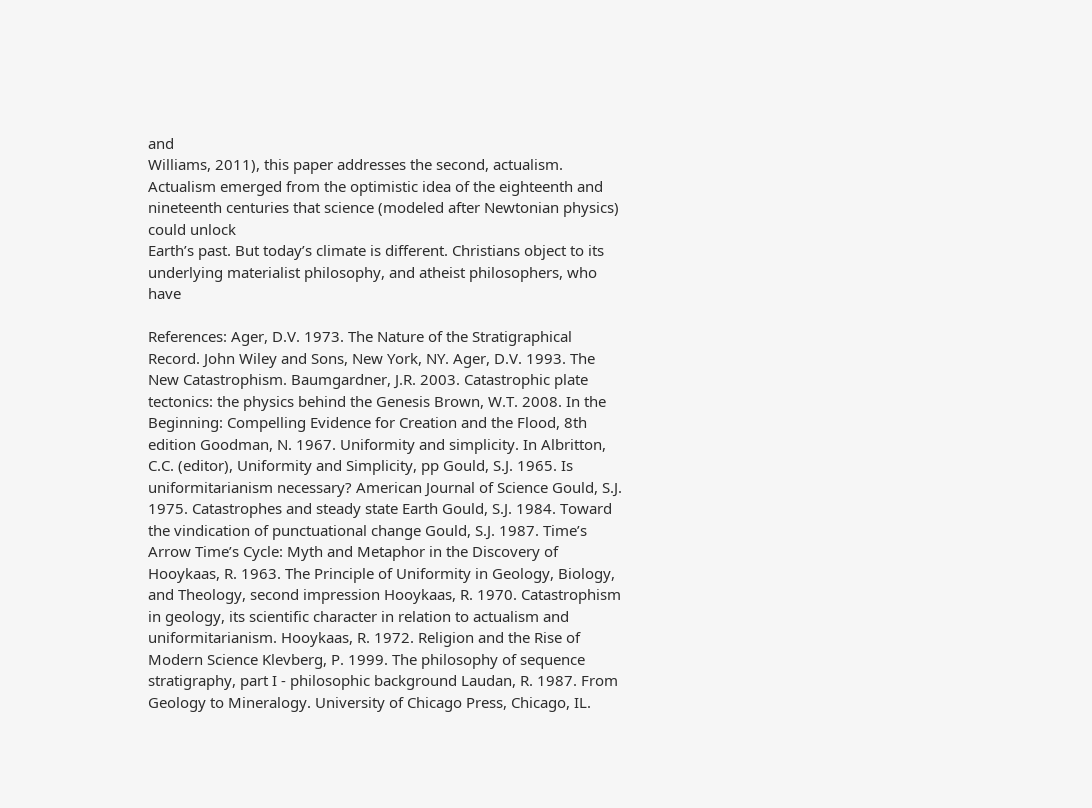and
Williams, 2011), this paper addresses the second, actualism.
Actualism emerged from the optimistic idea of the eighteenth and nineteenth centuries that science (modeled after Newtonian physics) could unlock
Earth’s past. But today’s climate is different. Christians object to its underlying materialist philosophy, and atheist philosophers, who have

References: Ager, D.V. 1973. The Nature of the Stratigraphical Record. John Wiley and Sons, New York, NY. Ager, D.V. 1993. The New Catastrophism. Baumgardner, J.R. 2003. Catastrophic plate tectonics: the physics behind the Genesis Brown, W.T. 2008. In the Beginning: Compelling Evidence for Creation and the Flood, 8th edition Goodman, N. 1967. Uniformity and simplicity. In Albritton, C.C. (editor), Uniformity and Simplicity, pp Gould, S.J. 1965. Is uniformitarianism necessary? American Journal of Science Gould, S.J. 1975. Catastrophes and steady state Earth Gould, S.J. 1984. Toward the vindication of punctuational change Gould, S.J. 1987. Time’s Arrow Time’s Cycle: Myth and Metaphor in the Discovery of Hooykaas, R. 1963. The Principle of Uniformity in Geology, Biology, and Theology, second impression Hooykaas, R. 1970. Catastrophism in geology, its scientific character in relation to actualism and uniformitarianism. Hooykaas, R. 1972. Religion and the Rise of Modern Science Klevberg, P. 1999. The philosophy of sequence stratigraphy, part I - philosophic background Laudan, R. 1987. From Geology to Mineralogy. University of Chicago Press, Chicago, IL.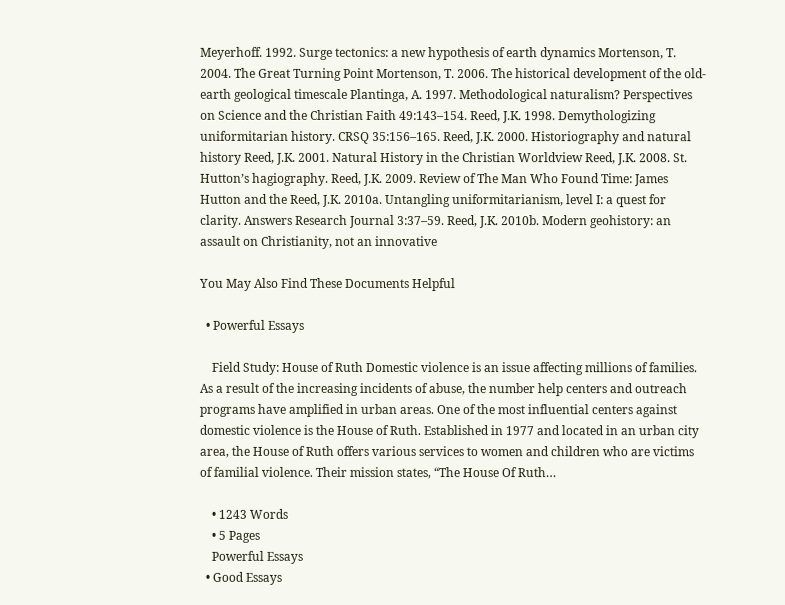Meyerhoff. 1992. Surge tectonics: a new hypothesis of earth dynamics Mortenson, T. 2004. The Great Turning Point Mortenson, T. 2006. The historical development of the old-earth geological timescale Plantinga, A. 1997. Methodological naturalism? Perspectives on Science and the Christian Faith 49:143–154. Reed, J.K. 1998. Demythologizing uniformitarian history. CRSQ 35:156–165. Reed, J.K. 2000. Historiography and natural history Reed, J.K. 2001. Natural History in the Christian Worldview Reed, J.K. 2008. St. Hutton’s hagiography. Reed, J.K. 2009. Review of The Man Who Found Time: James Hutton and the Reed, J.K. 2010a. Untangling uniformitarianism, level I: a quest for clarity. Answers Research Journal 3:37–59. Reed, J.K. 2010b. Modern geohistory: an assault on Christianity, not an innovative

You May Also Find These Documents Helpful

  • Powerful Essays

    Field Study: House of Ruth Domestic violence is an issue affecting millions of families. As a result of the increasing incidents of abuse, the number help centers and outreach programs have amplified in urban areas. One of the most influential centers against domestic violence is the House of Ruth. Established in 1977 and located in an urban city area, the House of Ruth offers various services to women and children who are victims of familial violence. Their mission states, “The House Of Ruth…

    • 1243 Words
    • 5 Pages
    Powerful Essays
  • Good Essays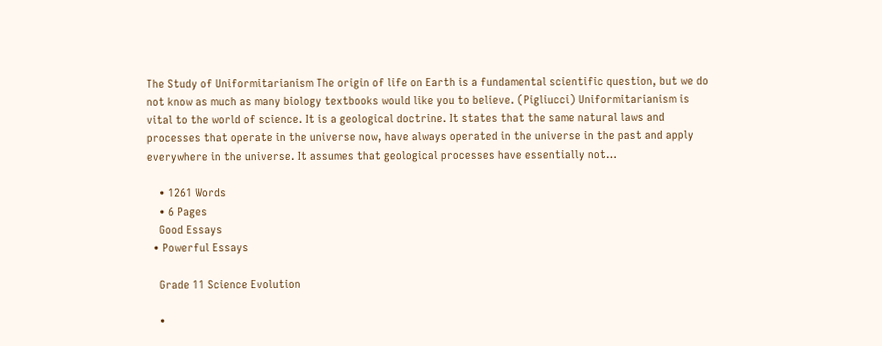The Study of Uniformitarianism The origin of life on Earth is a fundamental scientific question, but we do not know as much as many biology textbooks would like you to believe. (Pigliucci) Uniformitarianism is vital to the world of science. It is a geological doctrine. It states that the same natural laws and processes that operate in the universe now, have always operated in the universe in the past and apply everywhere in the universe. It assumes that geological processes have essentially not…

    • 1261 Words
    • 6 Pages
    Good Essays
  • Powerful Essays

    Grade 11 Science Evolution

    •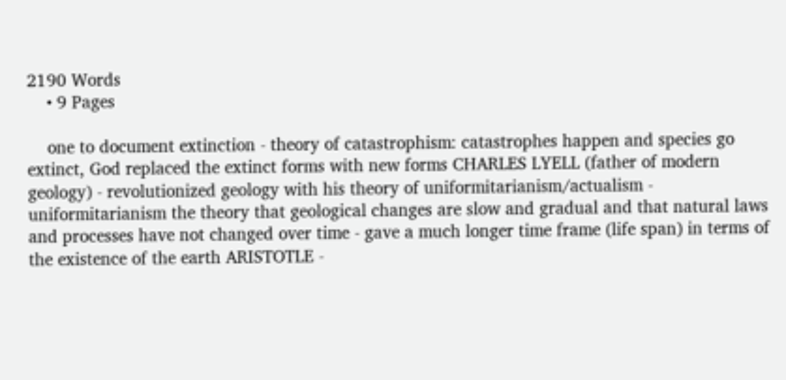2190 Words
    • 9 Pages

    one to document extinction - theory of catastrophism: catastrophes happen and species go extinct, God replaced the extinct forms with new forms CHARLES LYELL (father of modern geology) - revolutionized geology with his theory of uniformitarianism/actualism - uniformitarianism the theory that geological changes are slow and gradual and that natural laws and processes have not changed over time - gave a much longer time frame (life span) in terms of the existence of the earth ARISTOTLE -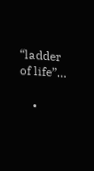“ladder of life”…

    •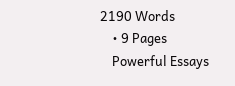2190 Words
    • 9 Pages
    Powerful Essays